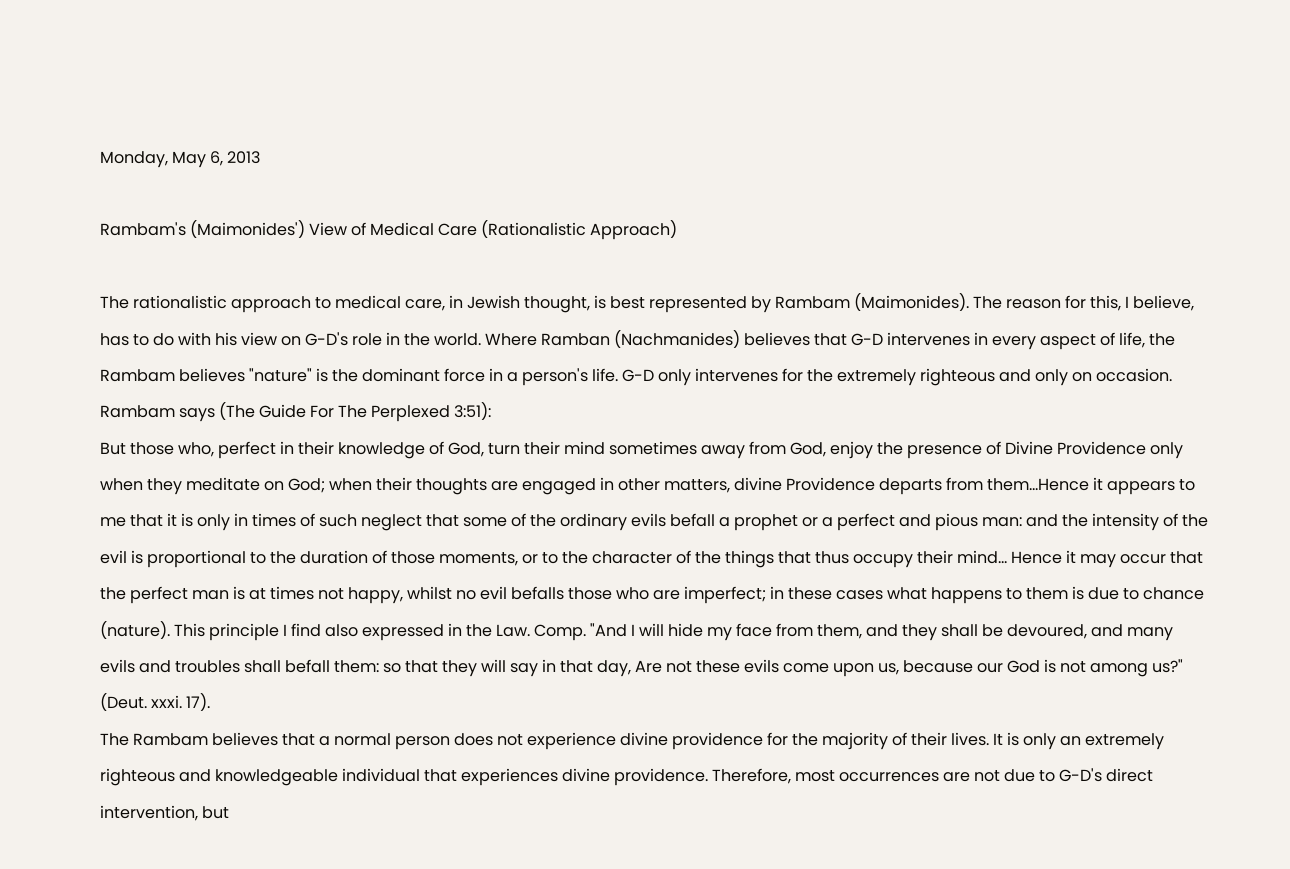Monday, May 6, 2013

Rambam's (Maimonides') View of Medical Care (Rationalistic Approach)

The rationalistic approach to medical care, in Jewish thought, is best represented by Rambam (Maimonides). The reason for this, I believe, has to do with his view on G-D's role in the world. Where Ramban (Nachmanides) believes that G-D intervenes in every aspect of life, the Rambam believes "nature" is the dominant force in a person's life. G-D only intervenes for the extremely righteous and only on occasion. Rambam says (The Guide For The Perplexed 3:51):
But those who, perfect in their knowledge of God, turn their mind sometimes away from God, enjoy the presence of Divine Providence only when they meditate on God; when their thoughts are engaged in other matters, divine Providence departs from them...Hence it appears to me that it is only in times of such neglect that some of the ordinary evils befall a prophet or a perfect and pious man: and the intensity of the evil is proportional to the duration of those moments, or to the character of the things that thus occupy their mind... Hence it may occur that the perfect man is at times not happy, whilst no evil befalls those who are imperfect; in these cases what happens to them is due to chance (nature). This principle I find also expressed in the Law. Comp. "And I will hide my face from them, and they shall be devoured, and many evils and troubles shall befall them: so that they will say in that day, Are not these evils come upon us, because our God is not among us?" (Deut. xxxi. 17).
The Rambam believes that a normal person does not experience divine providence for the majority of their lives. It is only an extremely righteous and knowledgeable individual that experiences divine providence. Therefore, most occurrences are not due to G-D's direct intervention, but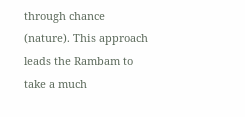through chance (nature). This approach leads the Rambam to take a much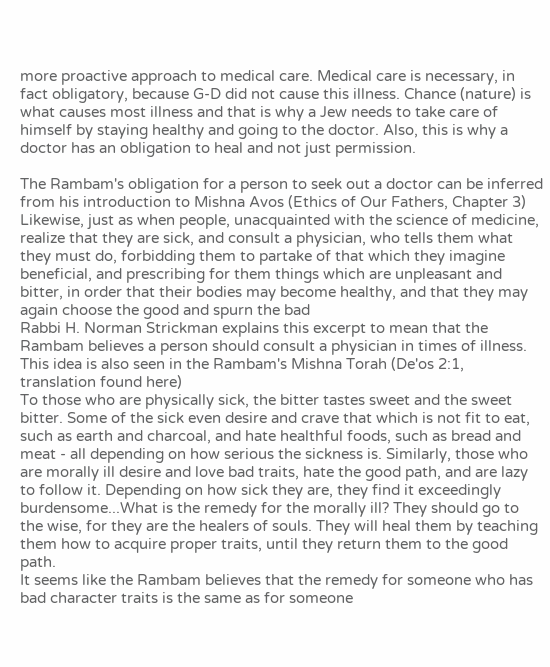more proactive approach to medical care. Medical care is necessary, in fact obligatory, because G-D did not cause this illness. Chance (nature) is what causes most illness and that is why a Jew needs to take care of himself by staying healthy and going to the doctor. Also, this is why a doctor has an obligation to heal and not just permission.

The Rambam's obligation for a person to seek out a doctor can be inferred from his introduction to Mishna Avos (Ethics of Our Fathers, Chapter 3)
Likewise, just as when people, unacquainted with the science of medicine, realize that they are sick, and consult a physician, who tells them what they must do, forbidding them to partake of that which they imagine beneficial, and prescribing for them things which are unpleasant and bitter, in order that their bodies may become healthy, and that they may again choose the good and spurn the bad
Rabbi H. Norman Strickman explains this excerpt to mean that the Rambam believes a person should consult a physician in times of illness. This idea is also seen in the Rambam's Mishna Torah (De'os 2:1, translation found here)
To those who are physically sick, the bitter tastes sweet and the sweet bitter. Some of the sick even desire and crave that which is not fit to eat, such as earth and charcoal, and hate healthful foods, such as bread and meat - all depending on how serious the sickness is. Similarly, those who are morally ill desire and love bad traits, hate the good path, and are lazy to follow it. Depending on how sick they are, they find it exceedingly burdensome...What is the remedy for the morally ill? They should go to the wise, for they are the healers of souls. They will heal them by teaching them how to acquire proper traits, until they return them to the good path.
It seems like the Rambam believes that the remedy for someone who has bad character traits is the same as for someone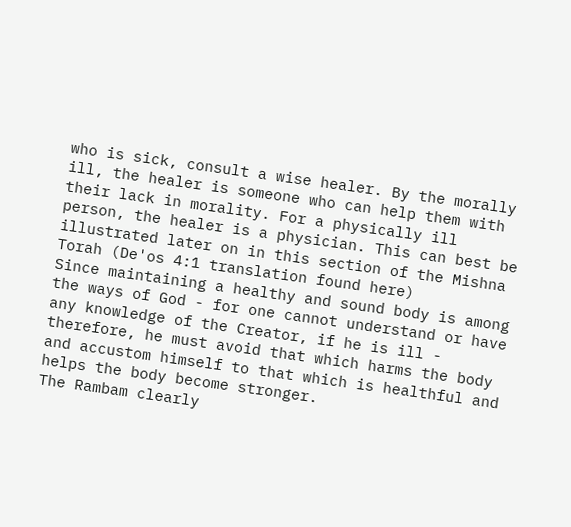who is sick, consult a wise healer. By the morally ill, the healer is someone who can help them with their lack in morality. For a physically ill person, the healer is a physician. This can best be illustrated later on in this section of the Mishna Torah (De'os 4:1 translation found here)
Since maintaining a healthy and sound body is among the ways of God - for one cannot understand or have any knowledge of the Creator, if he is ill - therefore, he must avoid that which harms the body and accustom himself to that which is healthful and helps the body become stronger.
The Rambam clearly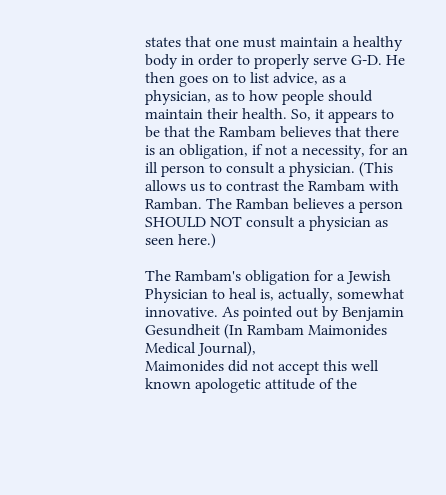states that one must maintain a healthy body in order to properly serve G-D. He then goes on to list advice, as a physician, as to how people should maintain their health. So, it appears to be that the Rambam believes that there is an obligation, if not a necessity, for an ill person to consult a physician. (This allows us to contrast the Rambam with Ramban. The Ramban believes a person SHOULD NOT consult a physician as seen here.)

The Rambam's obligation for a Jewish Physician to heal is, actually, somewhat innovative. As pointed out by Benjamin Gesundheit (In Rambam Maimonides Medical Journal),
Maimonides did not accept this well known apologetic attitude of the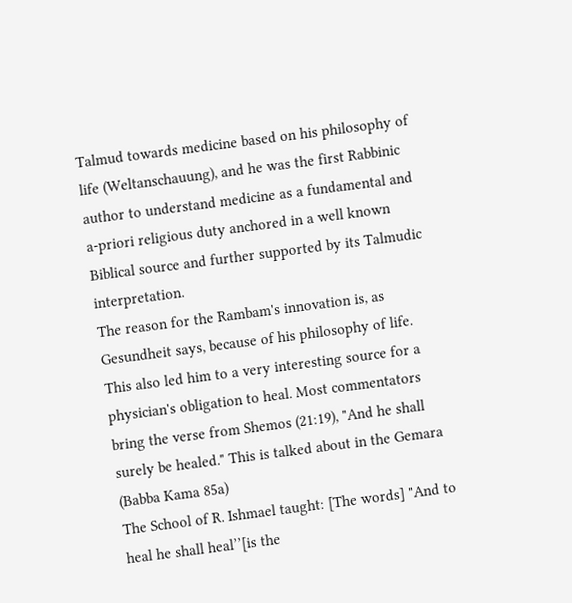Talmud towards medicine based on his philosophy of life (Weltanschauung), and he was the first Rabbinic author to understand medicine as a fundamental and a-priori religious duty anchored in a well known Biblical source and further supported by its Talmudic interpretation.
The reason for the Rambam's innovation is, as Gesundheit says, because of his philosophy of life. This also led him to a very interesting source for a physician's obligation to heal. Most commentators bring the verse from Shemos (21:19), "And he shall surely be healed." This is talked about in the Gemara (Babba Kama 85a)
The School of R. Ishmael taught: [The words] "And to heal he shall heal’’[is the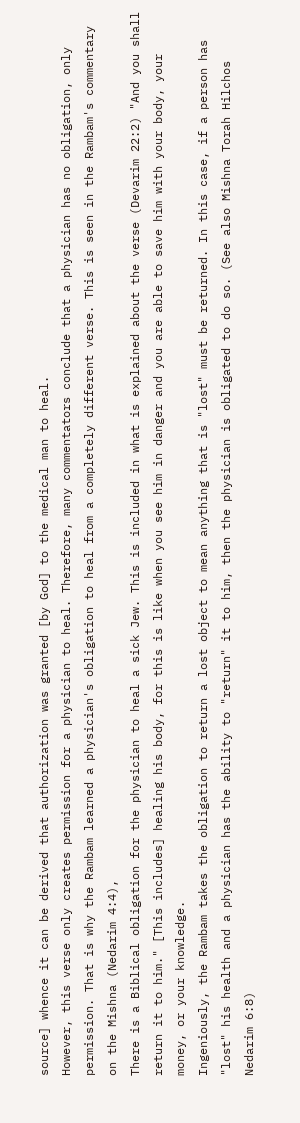source] whence it can be derived that authorization was granted [by God] to the medical man to heal.
However, this verse only creates permission for a physician to heal. Therefore, many commentators conclude that a physician has no obligation, only permission. That is why the Rambam learned a physician's obligation to heal from a completely different verse. This is seen in the Rambam's commentary on the Mishna (Nedarim 4:4),
There is a Biblical obligation for the physician to heal a sick Jew. This is included in what is explained about the verse (Devarim 22:2) "And you shall return it to him." [This includes] healing his body, for this is like when you see him in danger and you are able to save him with your body, your money, or your knowledge.
Ingeniously, the Rambam takes the obligation to return a lost object to mean anything that is "lost" must be returned. In this case, if a person has "lost" his health and a physician has the ability to "return" it to him, then the physician is obligated to do so. (See also Mishna Torah Hilchos Nedarim 6:8)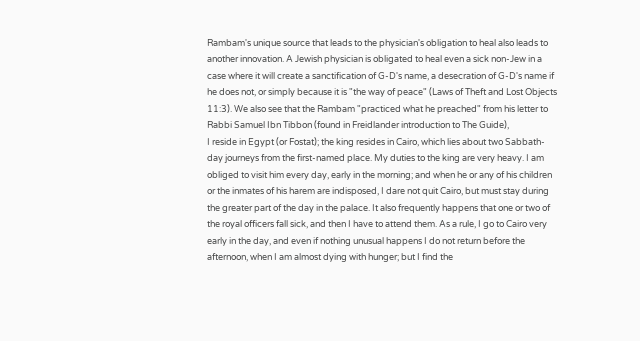Rambam's unique source that leads to the physician's obligation to heal also leads to another innovation. A Jewish physician is obligated to heal even a sick non-Jew in a case where it will create a sanctification of G-D's name, a desecration of G-D's name if he does not, or simply because it is "the way of peace" (Laws of Theft and Lost Objects 11:3). We also see that the Rambam "practiced what he preached" from his letter to Rabbi Samuel Ibn Tibbon (found in Freidlander introduction to The Guide),
I reside in Egypt (or Fostat); the king resides in Cairo, which lies about two Sabbath-day journeys from the first-named place. My duties to the king are very heavy. I am obliged to visit him every day, early in the morning; and when he or any of his children or the inmates of his harem are indisposed, I dare not quit Cairo, but must stay during the greater part of the day in the palace. It also frequently happens that one or two of the royal officers fall sick, and then I have to attend them. As a rule, I go to Cairo very early in the day, and even if nothing unusual happens I do not return before the afternoon, when I am almost dying with hunger; but I find the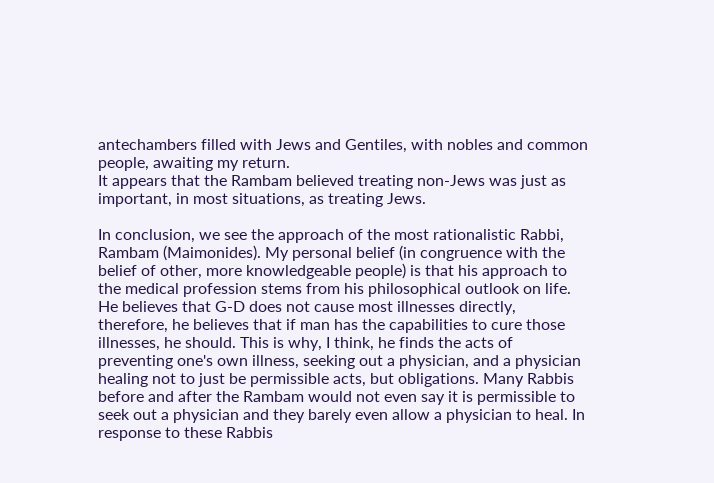antechambers filled with Jews and Gentiles, with nobles and common people, awaiting my return.
It appears that the Rambam believed treating non-Jews was just as important, in most situations, as treating Jews.

In conclusion, we see the approach of the most rationalistic Rabbi, Rambam (Maimonides). My personal belief (in congruence with the belief of other, more knowledgeable people) is that his approach to the medical profession stems from his philosophical outlook on life. He believes that G-D does not cause most illnesses directly, therefore, he believes that if man has the capabilities to cure those illnesses, he should. This is why, I think, he finds the acts of preventing one's own illness, seeking out a physician, and a physician healing not to just be permissible acts, but obligations. Many Rabbis before and after the Rambam would not even say it is permissible to seek out a physician and they barely even allow a physician to heal. In response to these Rabbis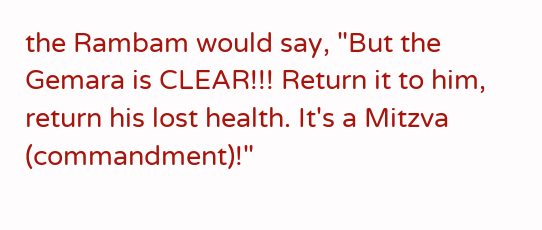the Rambam would say, "But the Gemara is CLEAR!!! Return it to him, return his lost health. It's a Mitzva (commandment)!"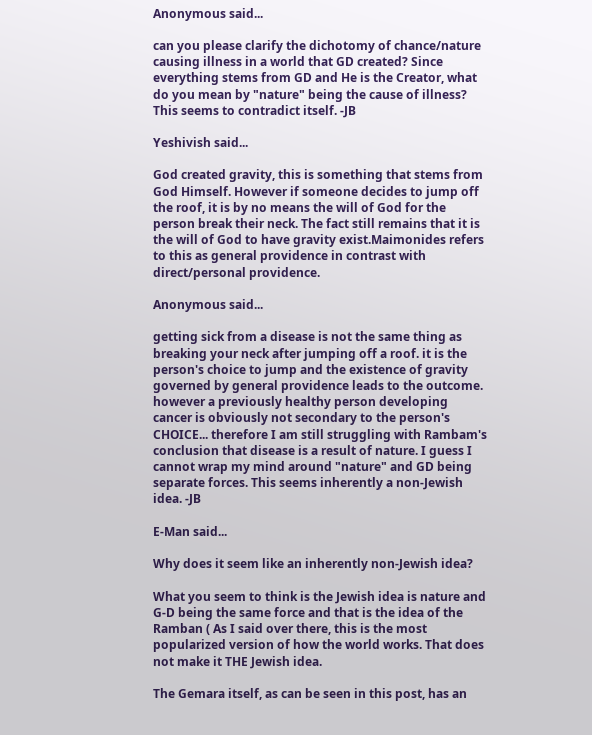Anonymous said...

can you please clarify the dichotomy of chance/nature causing illness in a world that GD created? Since everything stems from GD and He is the Creator, what do you mean by "nature" being the cause of illness? This seems to contradict itself. -JB

Yeshivish said...

God created gravity, this is something that stems from God Himself. However if someone decides to jump off the roof, it is by no means the will of God for the person break their neck. The fact still remains that it is the will of God to have gravity exist.Maimonides refers to this as general providence in contrast with direct/personal providence.

Anonymous said...

getting sick from a disease is not the same thing as breaking your neck after jumping off a roof. it is the person's choice to jump and the existence of gravity governed by general providence leads to the outcome. however a previously healthy person developing cancer is obviously not secondary to the person's CHOICE... therefore I am still struggling with Rambam's conclusion that disease is a result of nature. I guess I cannot wrap my mind around "nature" and GD being separate forces. This seems inherently a non-Jewish idea. -JB

E-Man said...

Why does it seem like an inherently non-Jewish idea?

What you seem to think is the Jewish idea is nature and G-D being the same force and that is the idea of the Ramban ( As I said over there, this is the most popularized version of how the world works. That does not make it THE Jewish idea.

The Gemara itself, as can be seen in this post, has an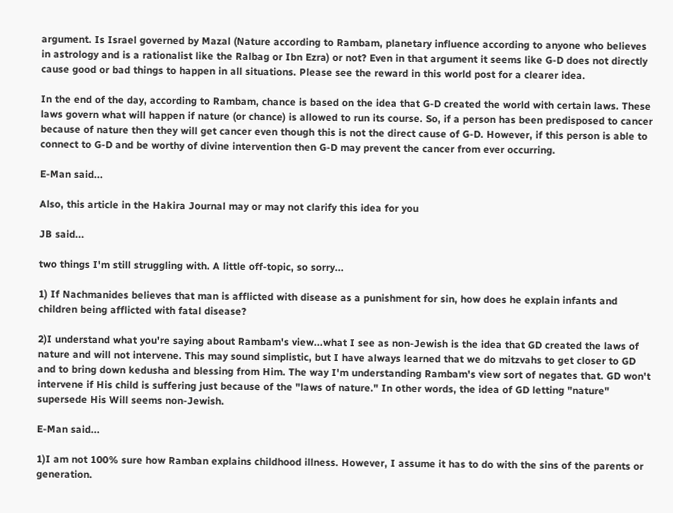argument. Is Israel governed by Mazal (Nature according to Rambam, planetary influence according to anyone who believes in astrology and is a rationalist like the Ralbag or Ibn Ezra) or not? Even in that argument it seems like G-D does not directly cause good or bad things to happen in all situations. Please see the reward in this world post for a clearer idea.

In the end of the day, according to Rambam, chance is based on the idea that G-D created the world with certain laws. These laws govern what will happen if nature (or chance) is allowed to run its course. So, if a person has been predisposed to cancer because of nature then they will get cancer even though this is not the direct cause of G-D. However, if this person is able to connect to G-D and be worthy of divine intervention then G-D may prevent the cancer from ever occurring.

E-Man said...

Also, this article in the Hakira Journal may or may not clarify this idea for you

JB said...

two things I'm still struggling with. A little off-topic, so sorry...

1) If Nachmanides believes that man is afflicted with disease as a punishment for sin, how does he explain infants and children being afflicted with fatal disease?

2)I understand what you're saying about Rambam's view...what I see as non-Jewish is the idea that GD created the laws of nature and will not intervene. This may sound simplistic, but I have always learned that we do mitzvahs to get closer to GD and to bring down kedusha and blessing from Him. The way I'm understanding Rambam's view sort of negates that. GD won't intervene if His child is suffering just because of the "laws of nature." In other words, the idea of GD letting "nature" supersede His Will seems non-Jewish.

E-Man said...

1)I am not 100% sure how Ramban explains childhood illness. However, I assume it has to do with the sins of the parents or generation.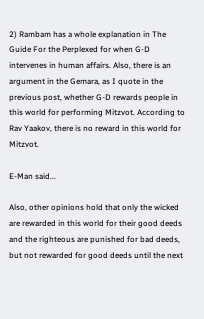2) Rambam has a whole explanation in The Guide For the Perplexed for when G-D intervenes in human affairs. Also, there is an argument in the Gemara, as I quote in the previous post, whether G-D rewards people in this world for performing Mitzvot. According to Rav Yaakov, there is no reward in this world for Mitzvot.

E-Man said...

Also, other opinions hold that only the wicked are rewarded in this world for their good deeds and the righteous are punished for bad deeds, but not rewarded for good deeds until the next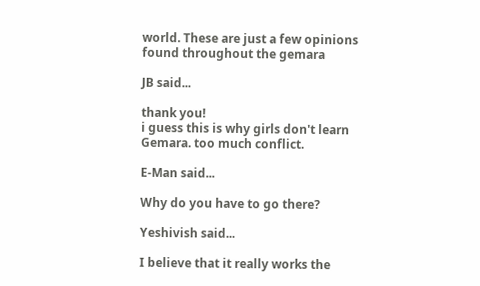world. These are just a few opinions found throughout the gemara

JB said...

thank you!
i guess this is why girls don't learn Gemara. too much conflict.

E-Man said...

Why do you have to go there?

Yeshivish said...

I believe that it really works the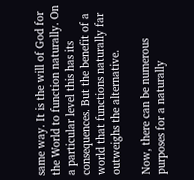same way. It is the will of God for the World to function naturally. On a particular level this has its consequences. But the benefit of a world that functions naturally far outweighs the alternative.

Now, there can be numerous purposes for a naturally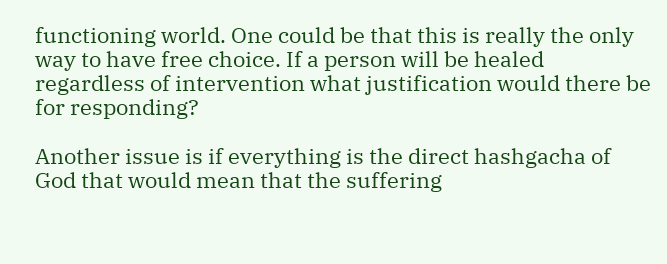functioning world. One could be that this is really the only way to have free choice. If a person will be healed regardless of intervention what justification would there be for responding?

Another issue is if everything is the direct hashgacha of God that would mean that the suffering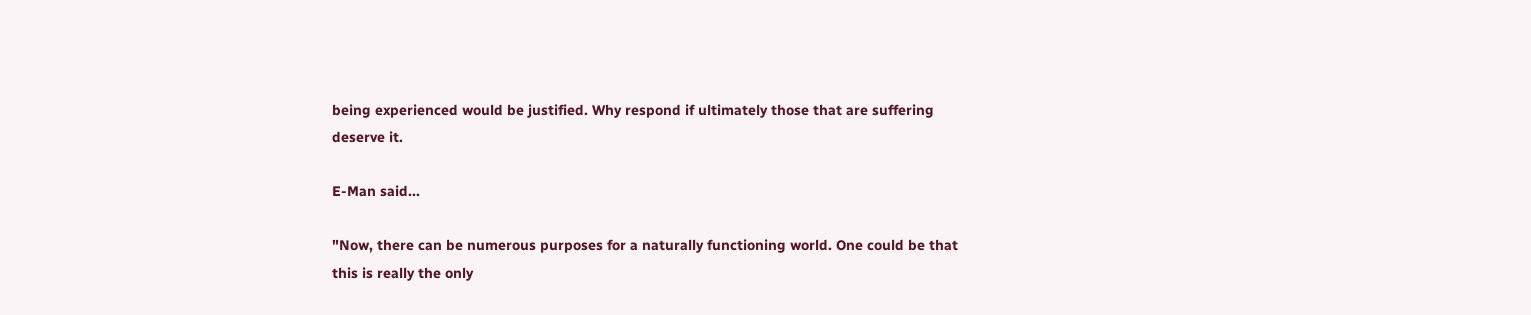being experienced would be justified. Why respond if ultimately those that are suffering deserve it.

E-Man said...

"Now, there can be numerous purposes for a naturally functioning world. One could be that this is really the only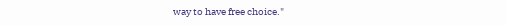way to have free choice."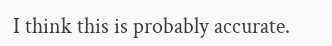I think this is probably accurate.